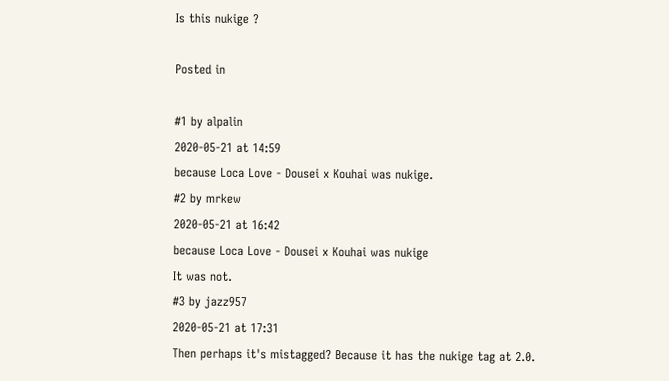Is this nukige ?

Posted in

#1 by alpalin
2020-05-21 at 14:59
because Loca Love - Dousei x Kouhai was nukige.
#2 by mrkew
2020-05-21 at 16:42
because Loca Love - Dousei x Kouhai was nukige
It was not.
#3 by jazz957
2020-05-21 at 17:31
Then perhaps it's mistagged? Because it has the nukige tag at 2.0.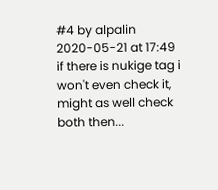#4 by alpalin
2020-05-21 at 17:49
if there is nukige tag i won't even check it, might as well check both then...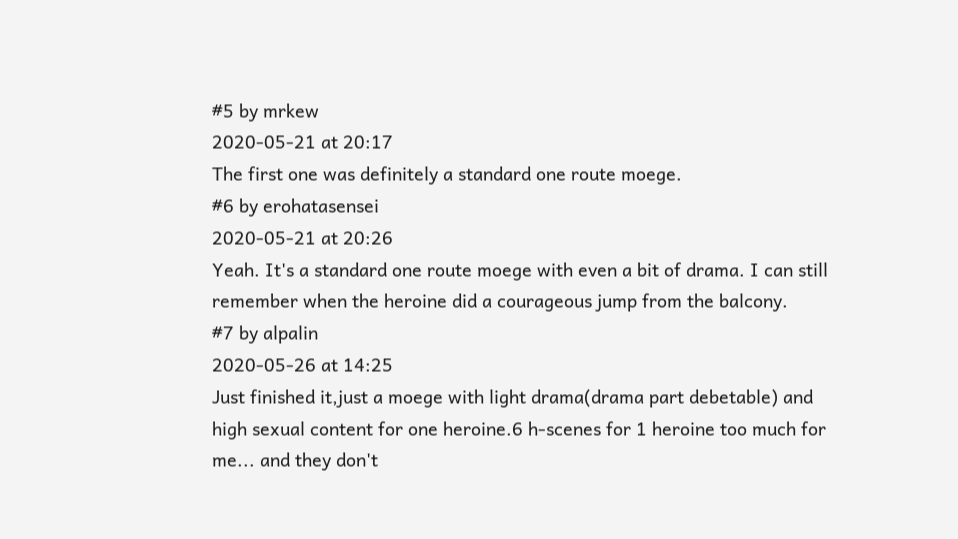#5 by mrkew
2020-05-21 at 20:17
The first one was definitely a standard one route moege.
#6 by erohatasensei
2020-05-21 at 20:26
Yeah. It's a standard one route moege with even a bit of drama. I can still remember when the heroine did a courageous jump from the balcony.
#7 by alpalin
2020-05-26 at 14:25
Just finished it,just a moege with light drama(drama part debetable) and high sexual content for one heroine.6 h-scenes for 1 heroine too much for me... and they don't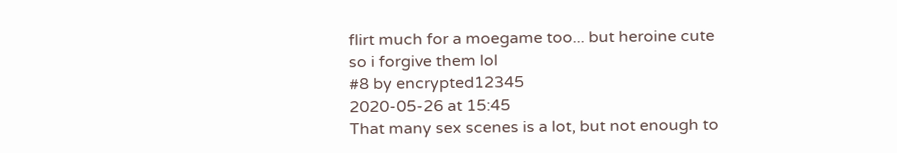flirt much for a moegame too... but heroine cute so i forgive them lol
#8 by encrypted12345
2020-05-26 at 15:45
That many sex scenes is a lot, but not enough to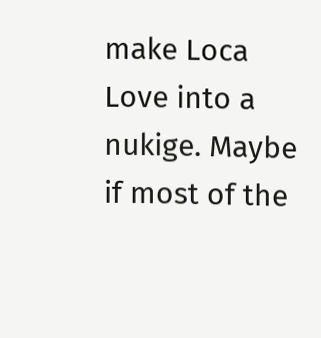make Loca Love into a nukige. Maybe if most of the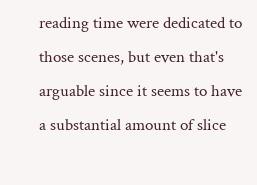reading time were dedicated to those scenes, but even that's arguable since it seems to have a substantial amount of slice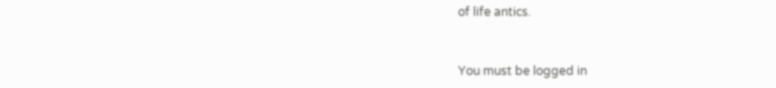of life antics.


You must be logged in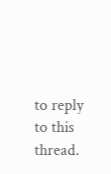to reply to this thread.